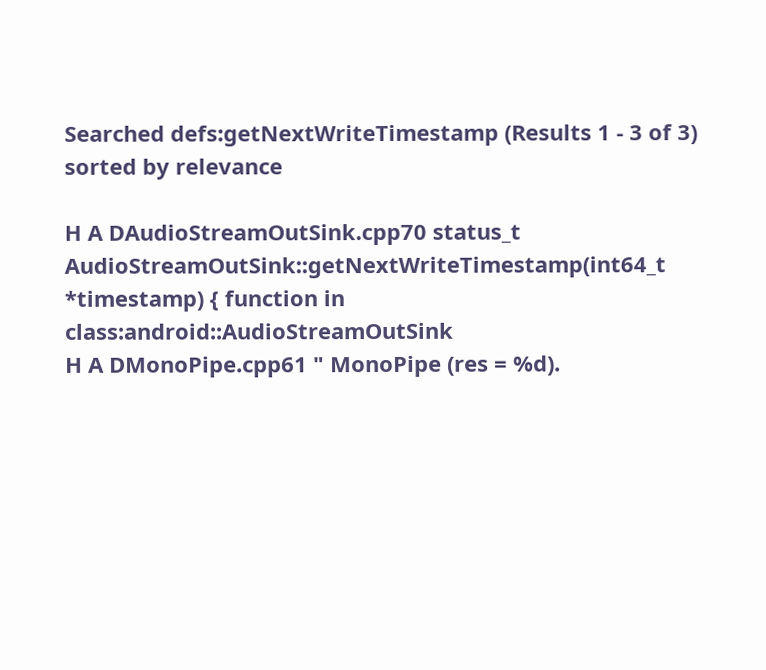Searched defs:getNextWriteTimestamp (Results 1 - 3 of 3) sorted by relevance

H A DAudioStreamOutSink.cpp70 status_t AudioStreamOutSink::getNextWriteTimestamp(int64_t *timestamp) { function in class:android::AudioStreamOutSink
H A DMonoPipe.cpp61 " MonoPipe (res = %d).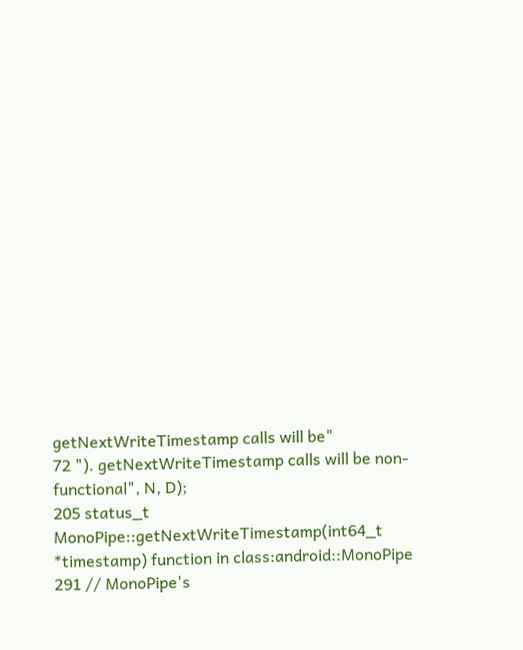getNextWriteTimestamp calls will be"
72 "). getNextWriteTimestamp calls will be non-functional", N, D);
205 status_t MonoPipe::getNextWriteTimestamp(int64_t *timestamp) function in class:android::MonoPipe
291 // MonoPipe's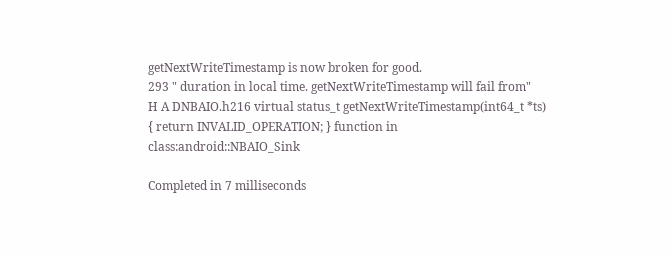getNextWriteTimestamp is now broken for good.
293 " duration in local time. getNextWriteTimestamp will fail from"
H A DNBAIO.h216 virtual status_t getNextWriteTimestamp(int64_t *ts) { return INVALID_OPERATION; } function in class:android::NBAIO_Sink

Completed in 7 milliseconds